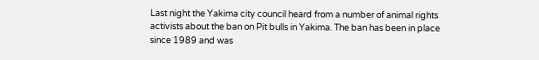Last night the Yakima city council heard from a number of animal rights activists about the ban on Pit bulls in Yakima. The ban has been in place since 1989 and was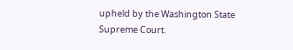upheld by the Washington State Supreme Court.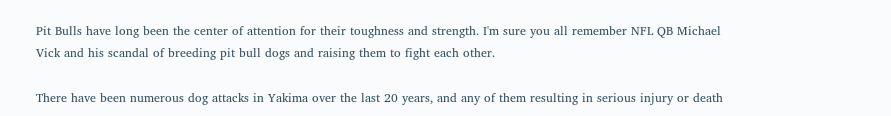Pit Bulls have long been the center of attention for their toughness and strength. I'm sure you all remember NFL QB Michael Vick and his scandal of breeding pit bull dogs and raising them to fight each other.

There have been numerous dog attacks in Yakima over the last 20 years, and any of them resulting in serious injury or death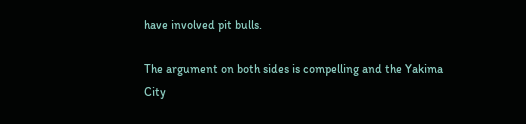have involved pit bulls.

The argument on both sides is compelling and the Yakima City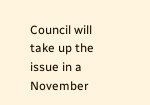Council will take up the issue in a November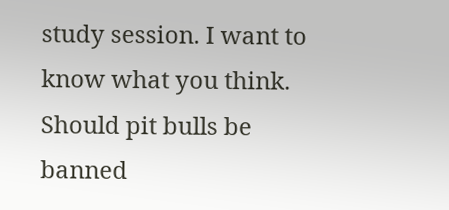study session. I want to know what you think. Should pit bulls be banned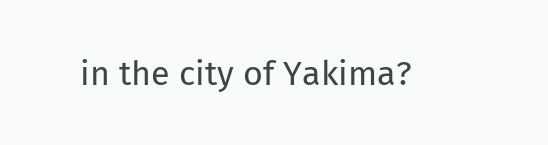in the city of Yakima?